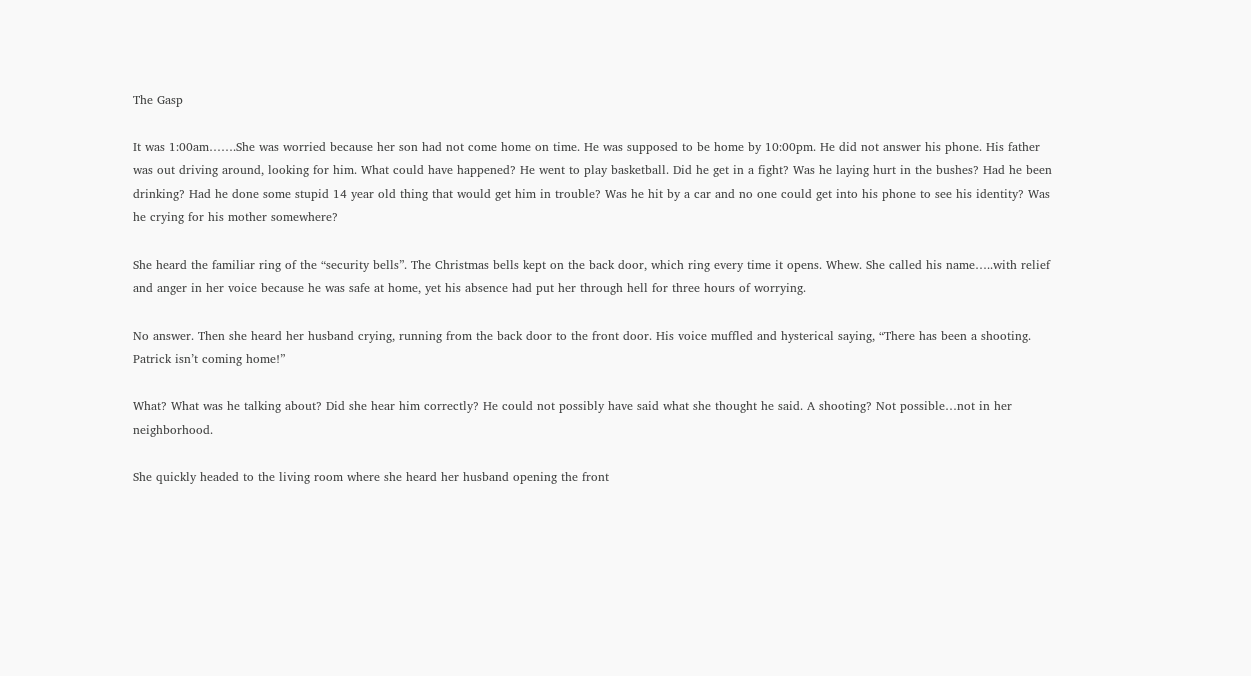The Gasp

It was 1:00am…….She was worried because her son had not come home on time. He was supposed to be home by 10:00pm. He did not answer his phone. His father was out driving around, looking for him. What could have happened? He went to play basketball. Did he get in a fight? Was he laying hurt in the bushes? Had he been drinking? Had he done some stupid 14 year old thing that would get him in trouble? Was he hit by a car and no one could get into his phone to see his identity? Was he crying for his mother somewhere?

She heard the familiar ring of the “security bells”. The Christmas bells kept on the back door, which ring every time it opens. Whew. She called his name…..with relief and anger in her voice because he was safe at home, yet his absence had put her through hell for three hours of worrying.

No answer. Then she heard her husband crying, running from the back door to the front door. His voice muffled and hysterical saying, “There has been a shooting. Patrick isn’t coming home!”

What? What was he talking about? Did she hear him correctly? He could not possibly have said what she thought he said. A shooting? Not possible…not in her neighborhood.

She quickly headed to the living room where she heard her husband opening the front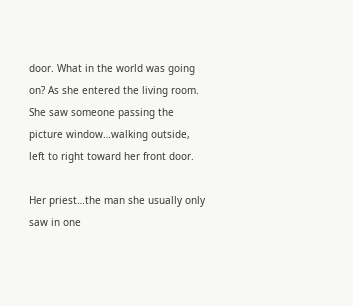door. What in the world was going on? As she entered the living room. She saw someone passing the picture window…walking outside, left to right toward her front door.

Her priest…the man she usually only saw in one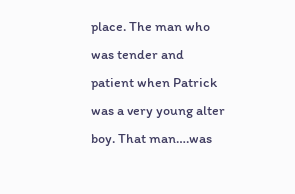place. The man who was tender and patient when Patrick was a very young alter boy. That man….was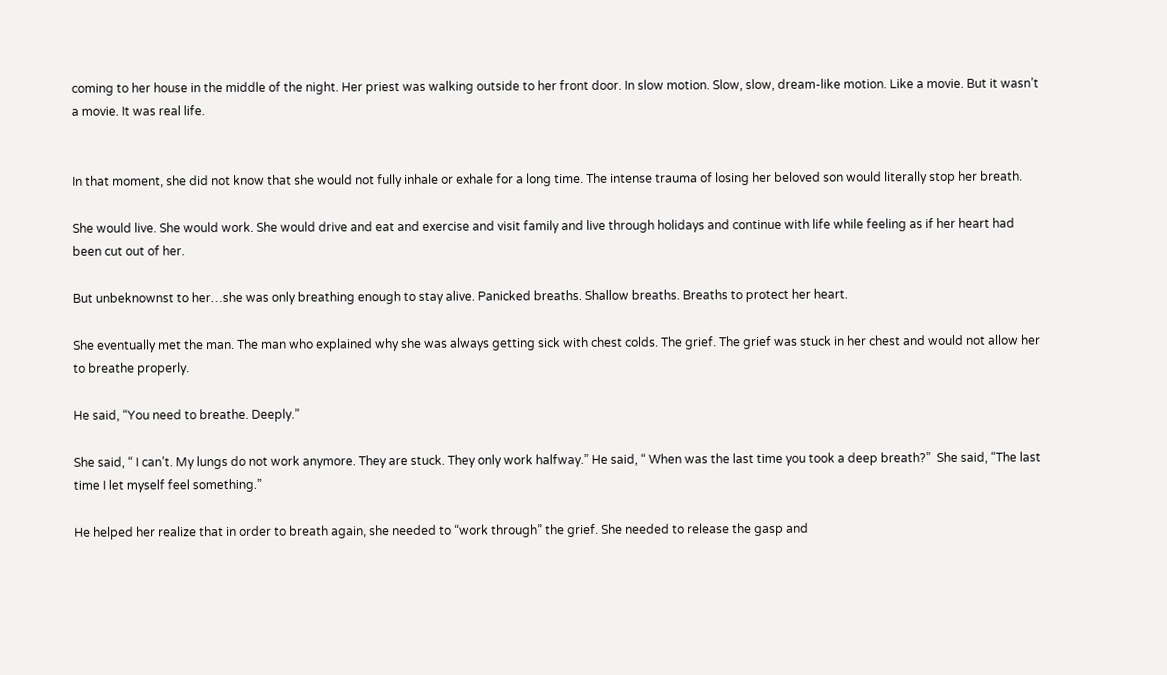coming to her house in the middle of the night. Her priest was walking outside to her front door. In slow motion. Slow, slow, dream-like motion. Like a movie. But it wasn’t a movie. It was real life.


In that moment, she did not know that she would not fully inhale or exhale for a long time. The intense trauma of losing her beloved son would literally stop her breath.

She would live. She would work. She would drive and eat and exercise and visit family and live through holidays and continue with life while feeling as if her heart had been cut out of her.

But unbeknownst to her…she was only breathing enough to stay alive. Panicked breaths. Shallow breaths. Breaths to protect her heart.

She eventually met the man. The man who explained why she was always getting sick with chest colds. The grief. The grief was stuck in her chest and would not allow her to breathe properly.

He said, “You need to breathe. Deeply.”

She said, “ I can’t. My lungs do not work anymore. They are stuck. They only work halfway.” He said, “ When was the last time you took a deep breath?”  She said, “The last time I let myself feel something.”

He helped her realize that in order to breath again, she needed to “work through” the grief. She needed to release the gasp and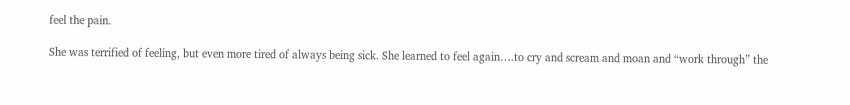feel the pain.

She was terrified of feeling, but even more tired of always being sick. She learned to feel again….to cry and scream and moan and “work through” the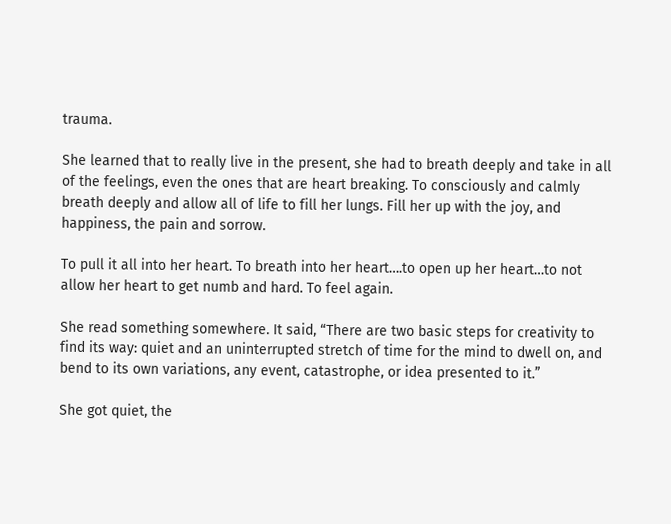trauma.

She learned that to really live in the present, she had to breath deeply and take in all of the feelings, even the ones that are heart breaking. To consciously and calmly breath deeply and allow all of life to fill her lungs. Fill her up with the joy, and happiness, the pain and sorrow.

To pull it all into her heart. To breath into her heart….to open up her heart…to not allow her heart to get numb and hard. To feel again.

She read something somewhere. It said, “There are two basic steps for creativity to find its way: quiet and an uninterrupted stretch of time for the mind to dwell on, and bend to its own variations, any event, catastrophe, or idea presented to it.”

She got quiet, the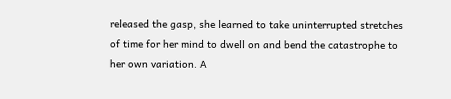released the gasp, she learned to take uninterrupted stretches of time for her mind to dwell on and bend the catastrophe to her own variation. A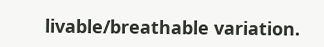livable/breathable variation.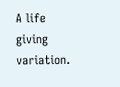A life giving variation.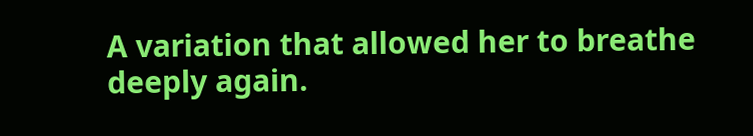A variation that allowed her to breathe deeply again.